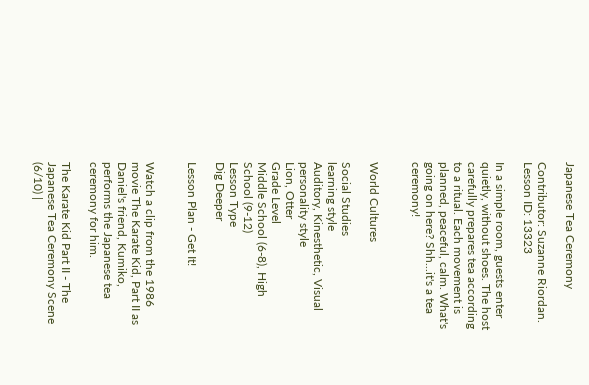Japanese Tea Ceremony

Contributor: Suzanne Riordan. Lesson ID: 13323

In a simple room, guests enter quietly, without shoes. The host carefully prepares tea according to a ritual. Each movement is planned, peaceful, calm. What's going on here? Shh...it's a tea ceremony!


World Cultures

Social Studies
learning style
Auditory, Kinesthetic, Visual
personality style
Lion, Otter
Grade Level
Middle School (6-8), High School (9-12)
Lesson Type
Dig Deeper

Lesson Plan - Get It!


Watch a clip from the 1986 movie The Karate Kid, Part II as Daniel's friend, Kumiko, performs the Japanese tea ceremony for him.

The Karate Kid Part II - The Japanese Tea Ceremony Scene (6/10) |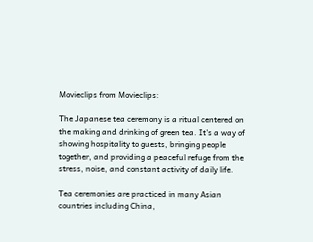Movieclips from Movieclips:

The Japanese tea ceremony is a ritual centered on the making and drinking of green tea. It's a way of showing hospitality to guests, bringing people together, and providing a peaceful refuge from the stress, noise, and constant activity of daily life.

Tea ceremonies are practiced in many Asian countries including China,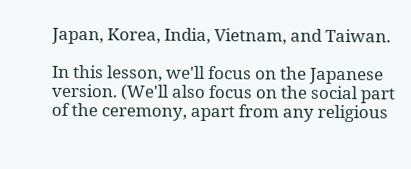Japan, Korea, India, Vietnam, and Taiwan.

In this lesson, we'll focus on the Japanese version. (We'll also focus on the social part of the ceremony, apart from any religious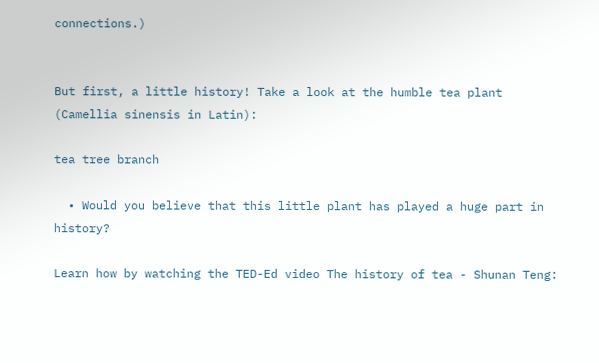connections.)


But first, a little history! Take a look at the humble tea plant (Camellia sinensis in Latin):

tea tree branch

  • Would you believe that this little plant has played a huge part in history?

Learn how by watching the TED-Ed video The history of tea - Shunan Teng: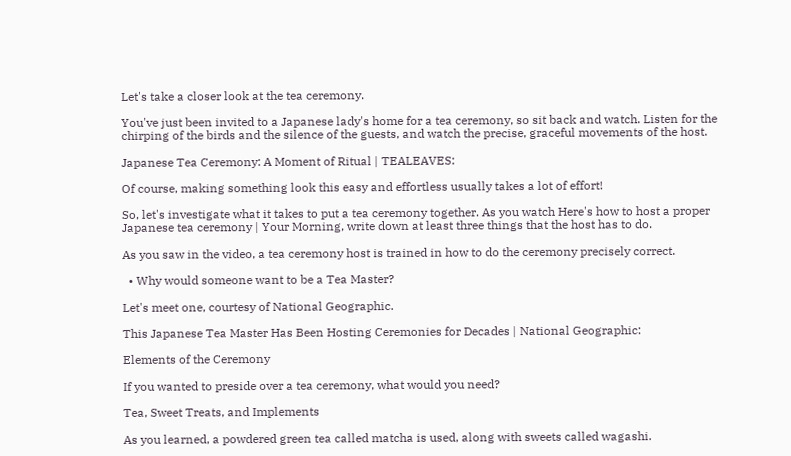Let's take a closer look at the tea ceremony.

You've just been invited to a Japanese lady's home for a tea ceremony, so sit back and watch. Listen for the chirping of the birds and the silence of the guests, and watch the precise, graceful movements of the host.

Japanese Tea Ceremony: A Moment of Ritual | TEALEAVES:

Of course, making something look this easy and effortless usually takes a lot of effort!

So, let's investigate what it takes to put a tea ceremony together. As you watch Here's how to host a proper Japanese tea ceremony | Your Morning, write down at least three things that the host has to do.

As you saw in the video, a tea ceremony host is trained in how to do the ceremony precisely correct.

  • Why would someone want to be a Tea Master?

Let's meet one, courtesy of National Geographic.

This Japanese Tea Master Has Been Hosting Ceremonies for Decades | National Geographic:

Elements of the Ceremony

If you wanted to preside over a tea ceremony, what would you need?

Tea, Sweet Treats, and Implements

As you learned, a powdered green tea called matcha is used, along with sweets called wagashi.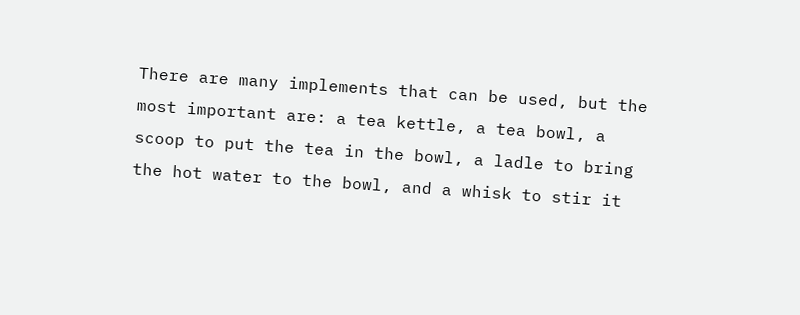There are many implements that can be used, but the most important are: a tea kettle, a tea bowl, a scoop to put the tea in the bowl, a ladle to bring the hot water to the bowl, and a whisk to stir it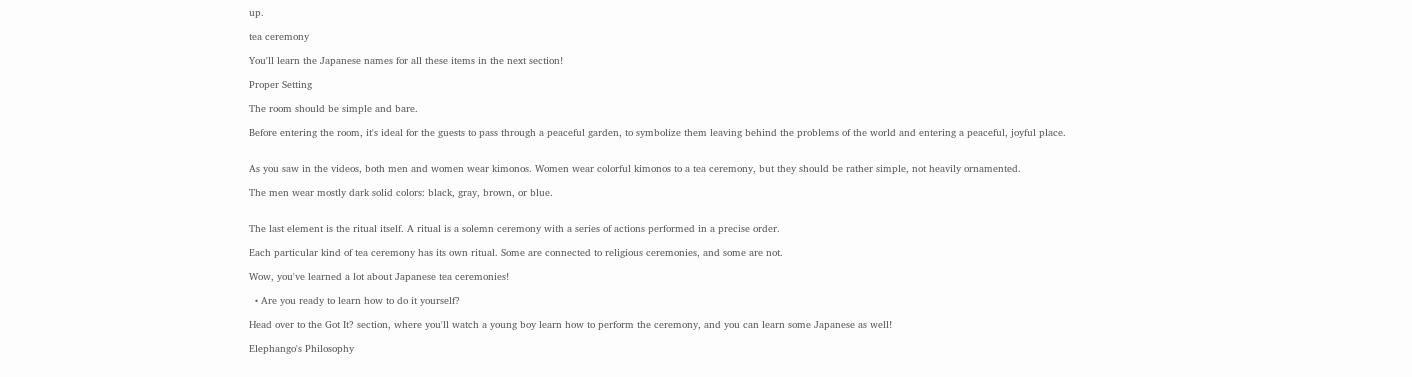up.

tea ceremony

You'll learn the Japanese names for all these items in the next section!

Proper Setting

The room should be simple and bare.

Before entering the room, it's ideal for the guests to pass through a peaceful garden, to symbolize them leaving behind the problems of the world and entering a peaceful, joyful place.


As you saw in the videos, both men and women wear kimonos. Women wear colorful kimonos to a tea ceremony, but they should be rather simple, not heavily ornamented.

The men wear mostly dark solid colors: black, gray, brown, or blue.


The last element is the ritual itself. A ritual is a solemn ceremony with a series of actions performed in a precise order.

Each particular kind of tea ceremony has its own ritual. Some are connected to religious ceremonies, and some are not.

Wow, you've learned a lot about Japanese tea ceremonies!

  • Are you ready to learn how to do it yourself?

Head over to the Got It? section, where you'll watch a young boy learn how to perform the ceremony, and you can learn some Japanese as well!

Elephango's Philosophy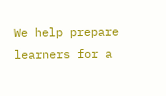We help prepare learners for a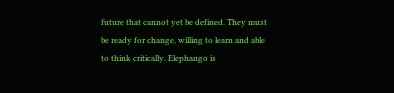future that cannot yet be defined. They must be ready for change, willing to learn and able to think critically. Elephango is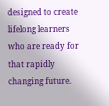designed to create lifelong learners who are ready for that rapidly changing future.